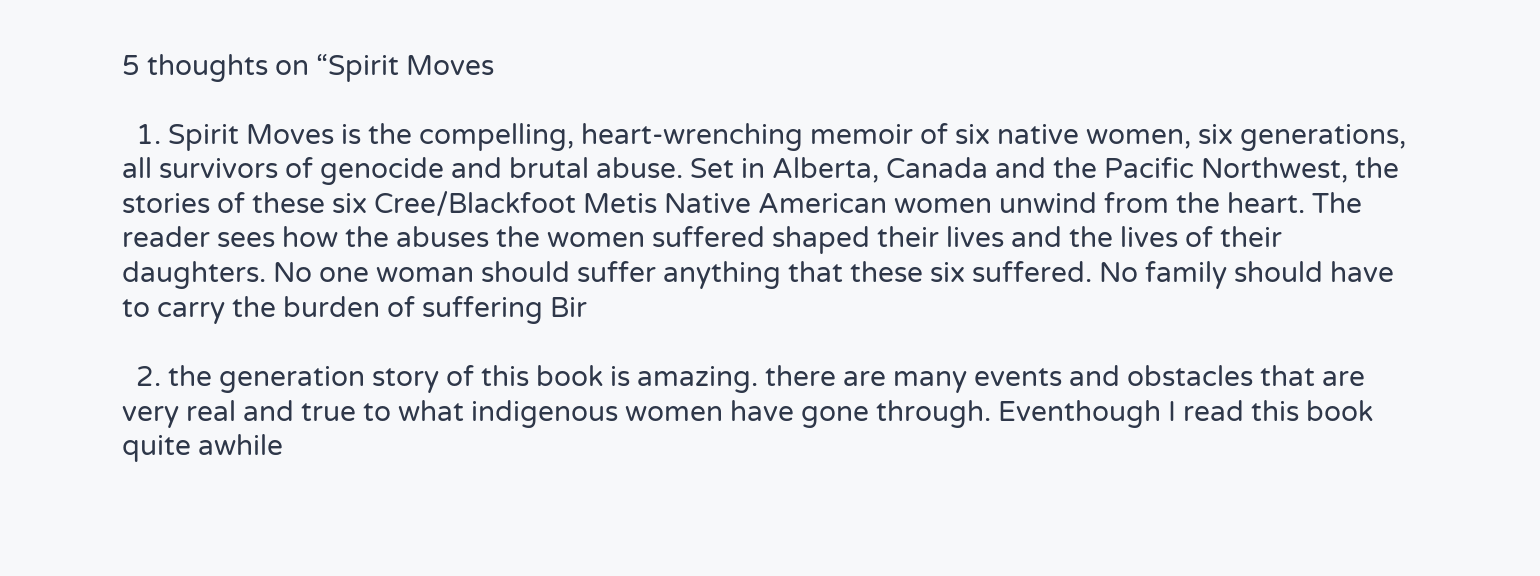5 thoughts on “Spirit Moves

  1. Spirit Moves is the compelling, heart-wrenching memoir of six native women, six generations, all survivors of genocide and brutal abuse. Set in Alberta, Canada and the Pacific Northwest, the stories of these six Cree/Blackfoot Metis Native American women unwind from the heart. The reader sees how the abuses the women suffered shaped their lives and the lives of their daughters. No one woman should suffer anything that these six suffered. No family should have to carry the burden of suffering Bir

  2. the generation story of this book is amazing. there are many events and obstacles that are very real and true to what indigenous women have gone through. Eventhough I read this book quite awhile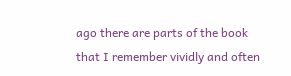ago there are parts of the book that I remember vividly and often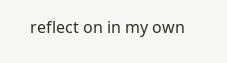reflect on in my own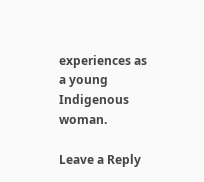experiences as a young Indigenous woman.

Leave a Reply